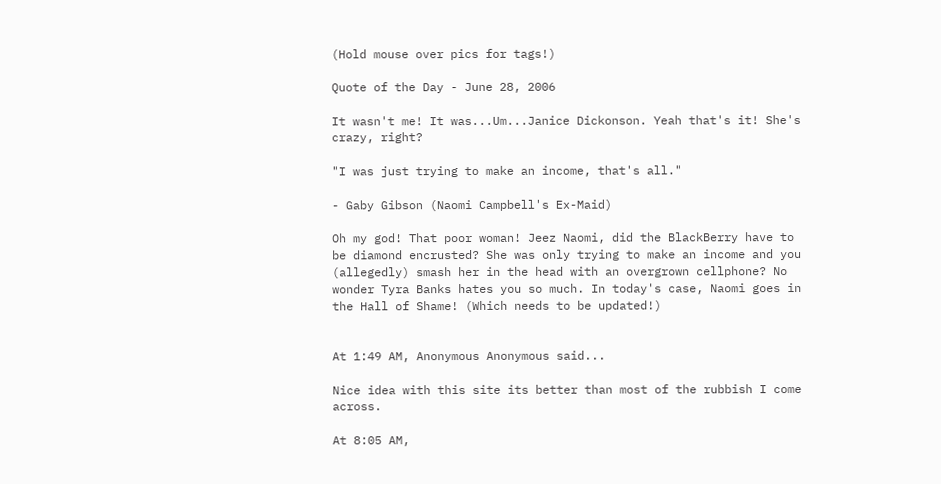(Hold mouse over pics for tags!)

Quote of the Day - June 28, 2006

It wasn't me! It was...Um...Janice Dickonson. Yeah that's it! She's crazy, right?

"I was just trying to make an income, that's all."

- Gaby Gibson (Naomi Campbell's Ex-Maid)

Oh my god! That poor woman! Jeez Naomi, did the BlackBerry have to be diamond encrusted? She was only trying to make an income and you (allegedly) smash her in the head with an overgrown cellphone? No wonder Tyra Banks hates you so much. In today's case, Naomi goes in the Hall of Shame! (Which needs to be updated!)


At 1:49 AM, Anonymous Anonymous said...

Nice idea with this site its better than most of the rubbish I come across.

At 8:05 AM,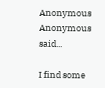Anonymous Anonymous said...

I find some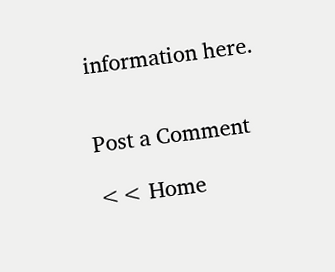information here.


Post a Comment

<< Home